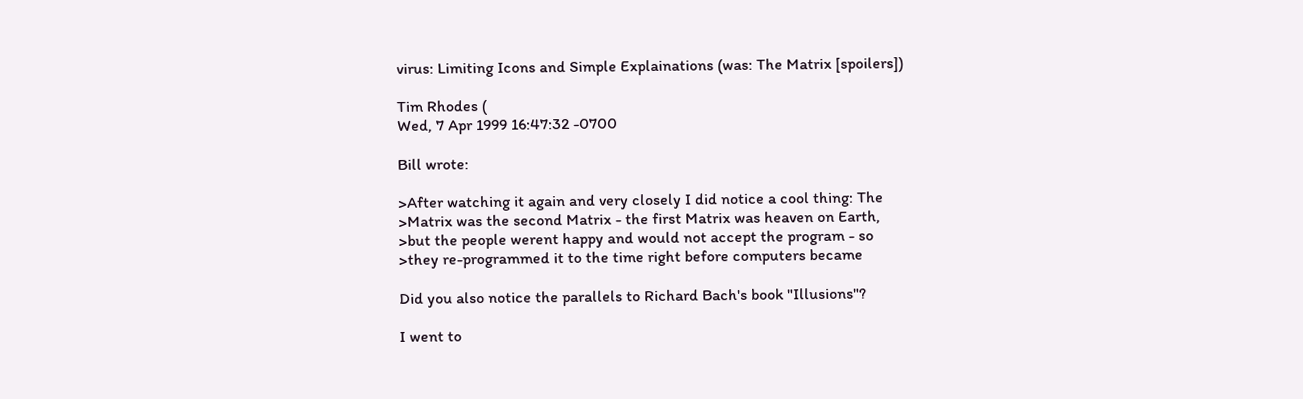virus: Limiting Icons and Simple Explainations (was: The Matrix [spoilers])

Tim Rhodes (
Wed, 7 Apr 1999 16:47:32 -0700

Bill wrote:

>After watching it again and very closely I did notice a cool thing: The
>Matrix was the second Matrix - the first Matrix was heaven on Earth,
>but the people werent happy and would not accept the program - so
>they re-programmed it to the time right before computers became

Did you also notice the parallels to Richard Bach's book "Illusions"?

I went to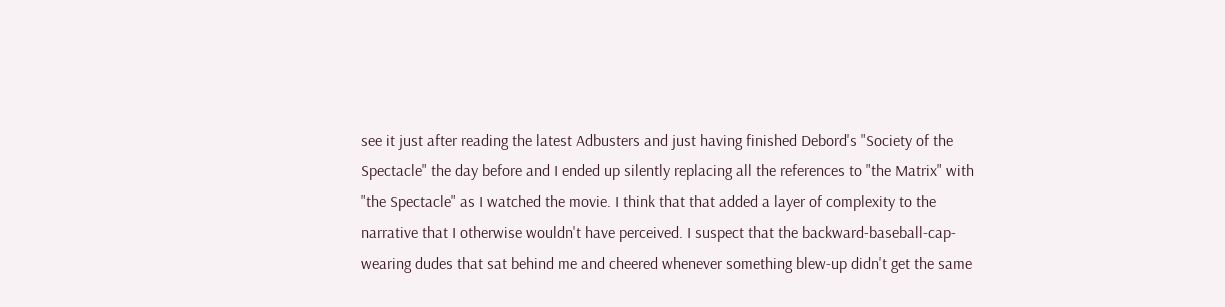see it just after reading the latest Adbusters and just having finished Debord's "Society of the Spectacle" the day before and I ended up silently replacing all the references to "the Matrix" with "the Spectacle" as I watched the movie. I think that that added a layer of complexity to the narrative that I otherwise wouldn't have perceived. I suspect that the backward-baseball-cap-wearing dudes that sat behind me and cheered whenever something blew-up didn't get the same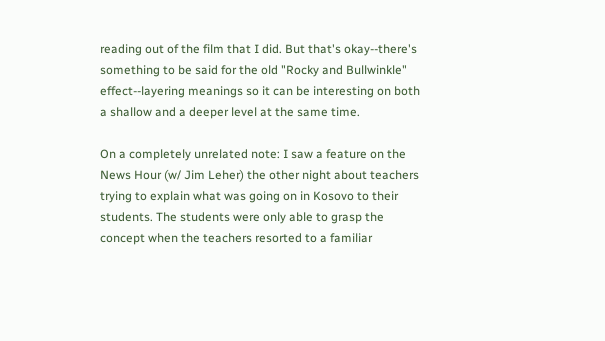reading out of the film that I did. But that's okay--there's something to be said for the old "Rocky and Bullwinkle" effect--layering meanings so it can be interesting on both a shallow and a deeper level at the same time.

On a completely unrelated note: I saw a feature on the News Hour (w/ Jim Leher) the other night about teachers trying to explain what was going on in Kosovo to their students. The students were only able to grasp the concept when the teachers resorted to a familiar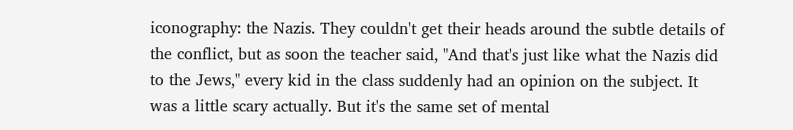iconography: the Nazis. They couldn't get their heads around the subtle details of the conflict, but as soon the teacher said, "And that's just like what the Nazis did to the Jews," every kid in the class suddenly had an opinion on the subject. It was a little scary actually. But it's the same set of mental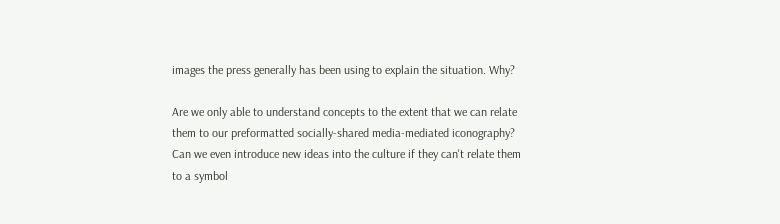images the press generally has been using to explain the situation. Why?

Are we only able to understand concepts to the extent that we can relate them to our preformatted socially-shared media-mediated iconography? Can we even introduce new ideas into the culture if they can't relate them to a symbol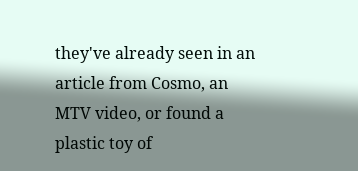they've already seen in an article from Cosmo, an MTV video, or found a plastic toy of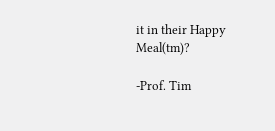it in their Happy Meal(tm)?

-Prof. Tim